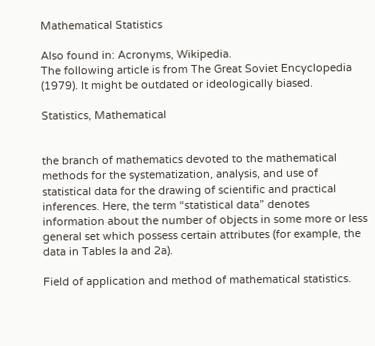Mathematical Statistics

Also found in: Acronyms, Wikipedia.
The following article is from The Great Soviet Encyclopedia (1979). It might be outdated or ideologically biased.

Statistics, Mathematical


the branch of mathematics devoted to the mathematical methods for the systematization, analysis, and use of statistical data for the drawing of scientific and practical inferences. Here, the term “statistical data” denotes information about the number of objects in some more or less general set which possess certain attributes (for example, the data in Tables la and 2a).

Field of application and method of mathematical statistics.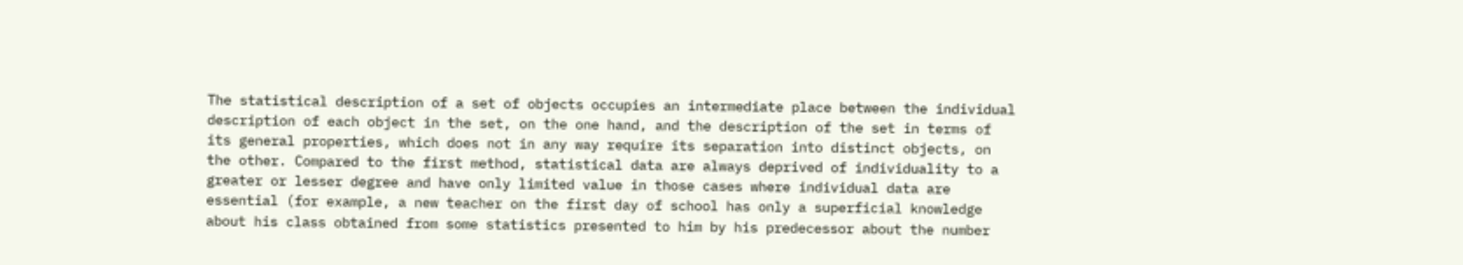The statistical description of a set of objects occupies an intermediate place between the individual description of each object in the set, on the one hand, and the description of the set in terms of its general properties, which does not in any way require its separation into distinct objects, on the other. Compared to the first method, statistical data are always deprived of individuality to a greater or lesser degree and have only limited value in those cases where individual data are essential (for example, a new teacher on the first day of school has only a superficial knowledge about his class obtained from some statistics presented to him by his predecessor about the number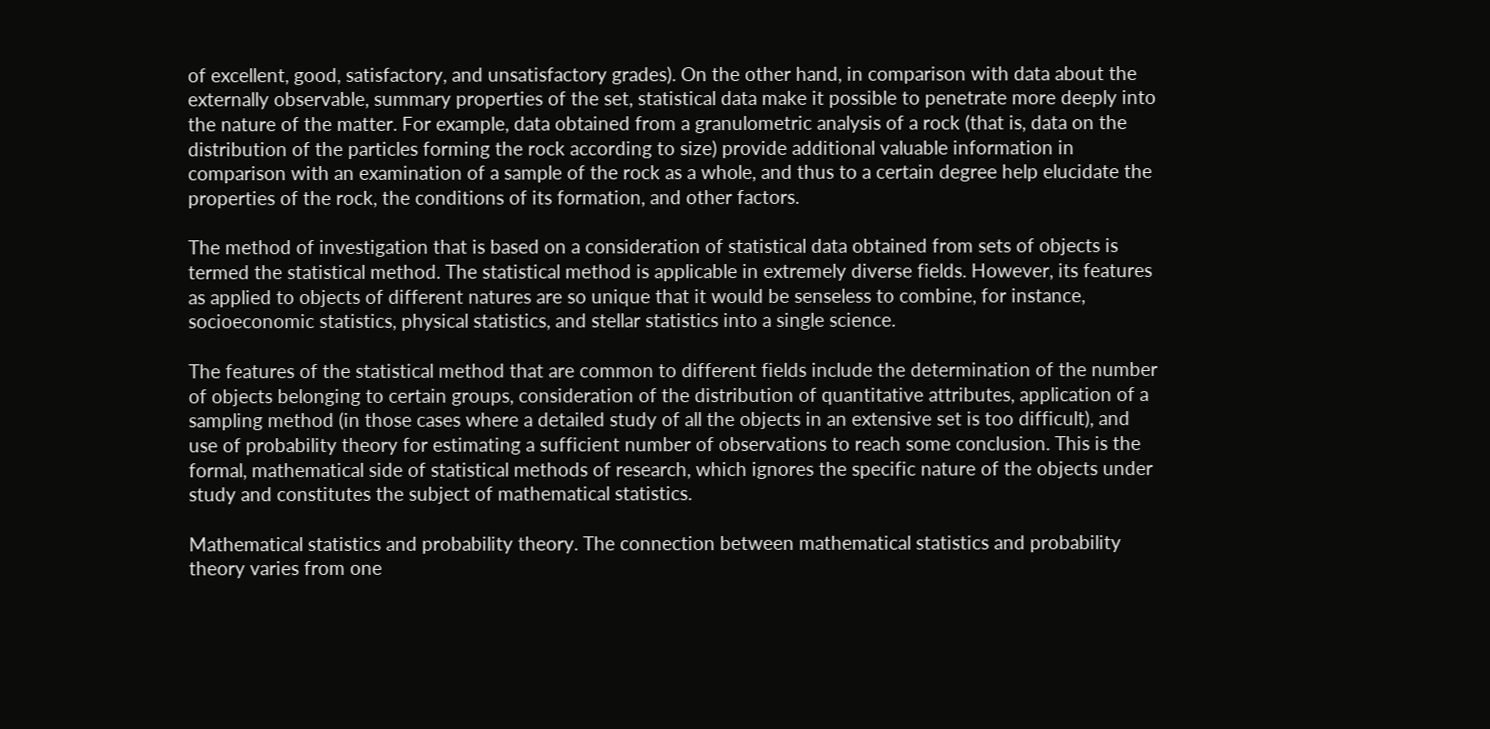of excellent, good, satisfactory, and unsatisfactory grades). On the other hand, in comparison with data about the externally observable, summary properties of the set, statistical data make it possible to penetrate more deeply into the nature of the matter. For example, data obtained from a granulometric analysis of a rock (that is, data on the distribution of the particles forming the rock according to size) provide additional valuable information in comparison with an examination of a sample of the rock as a whole, and thus to a certain degree help elucidate the properties of the rock, the conditions of its formation, and other factors.

The method of investigation that is based on a consideration of statistical data obtained from sets of objects is termed the statistical method. The statistical method is applicable in extremely diverse fields. However, its features as applied to objects of different natures are so unique that it would be senseless to combine, for instance, socioeconomic statistics, physical statistics, and stellar statistics into a single science.

The features of the statistical method that are common to different fields include the determination of the number of objects belonging to certain groups, consideration of the distribution of quantitative attributes, application of a sampling method (in those cases where a detailed study of all the objects in an extensive set is too difficult), and use of probability theory for estimating a sufficient number of observations to reach some conclusion. This is the formal, mathematical side of statistical methods of research, which ignores the specific nature of the objects under study and constitutes the subject of mathematical statistics.

Mathematical statistics and probability theory. The connection between mathematical statistics and probability theory varies from one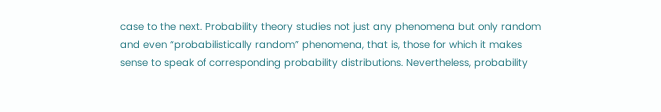case to the next. Probability theory studies not just any phenomena but only random and even “probabilistically random” phenomena, that is, those for which it makes sense to speak of corresponding probability distributions. Nevertheless, probability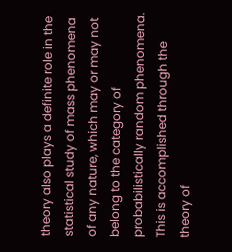theory also plays a definite role in the statistical study of mass phenomena of any nature, which may or may not belong to the category of probabilistically random phenomena. This is accomplished through the theory of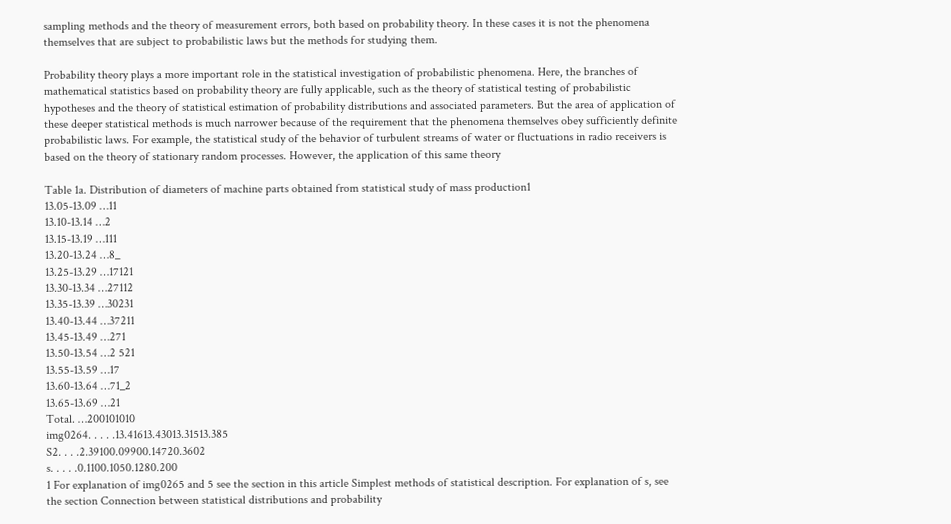sampling methods and the theory of measurement errors, both based on probability theory. In these cases it is not the phenomena themselves that are subject to probabilistic laws but the methods for studying them.

Probability theory plays a more important role in the statistical investigation of probabilistic phenomena. Here, the branches of mathematical statistics based on probability theory are fully applicable, such as the theory of statistical testing of probabilistic hypotheses and the theory of statistical estimation of probability distributions and associated parameters. But the area of application of these deeper statistical methods is much narrower because of the requirement that the phenomena themselves obey sufficiently definite probabilistic laws. For example, the statistical study of the behavior of turbulent streams of water or fluctuations in radio receivers is based on the theory of stationary random processes. However, the application of this same theory

Table 1a. Distribution of diameters of machine parts obtained from statistical study of mass production1
13.05-13.09 …11
13.10-13.14 …2
13.15-13.19 …111
13.20-13.24 …8_
13.25-13.29 …17121
13.30-13.34 …27112
13.35-13.39 …30231
13.40-13.44 …37211
13.45-13.49 …271
13.50-13.54 …2 521
13.55-13.59 …17
13.60-13.64 …71_2
13.65-13.69 …21
Total. …200101010
img0264. . . . .13.41613.43013.31513.385
S2. . . .2.39100.09900.14720.3602
s. . . . .0.1100.1050.1280.200
1 For explanation of img0265 and 5 see the section in this article Simplest methods of statistical description. For explanation of s, see the section Connection between statistical distributions and probability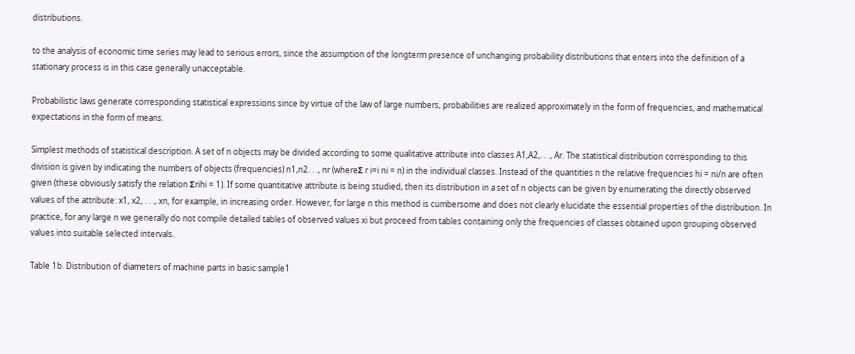distributions.

to the analysis of economic time series may lead to serious errors, since the assumption of the longterm presence of unchanging probability distributions that enters into the definition of a stationary process is in this case generally unacceptable.

Probabilistic laws generate corresponding statistical expressions since by virtue of the law of large numbers, probabilities are realized approximately in the form of frequencies, and mathematical expectations in the form of means.

Simplest methods of statistical description. A set of n objects may be divided according to some qualitative attribute into classes A1,A2,. . ., Ar. The statistical distribution corresponding to this division is given by indicating the numbers of objects (frequencies) n1,n2. . ., nr (whereΣ r i=i ni = n) in the individual classes. Instead of the quantities n the relative frequencies hi = ni/n are often given (these obviously satisfy the relation Σrihi = 1). If some quantitative attribute is being studied, then its distribution in a set of n objects can be given by enumerating the directly observed values of the attribute: x1, x2, . . ., xn, for example, in increasing order. However, for large n this method is cumbersome and does not clearly elucidate the essential properties of the distribution. In practice, for any large n we generally do not compile detailed tables of observed values xi but proceed from tables containing only the frequencies of classes obtained upon grouping observed values into suitable selected intervals.

Table 1b. Distribution of diameters of machine parts in basic sample1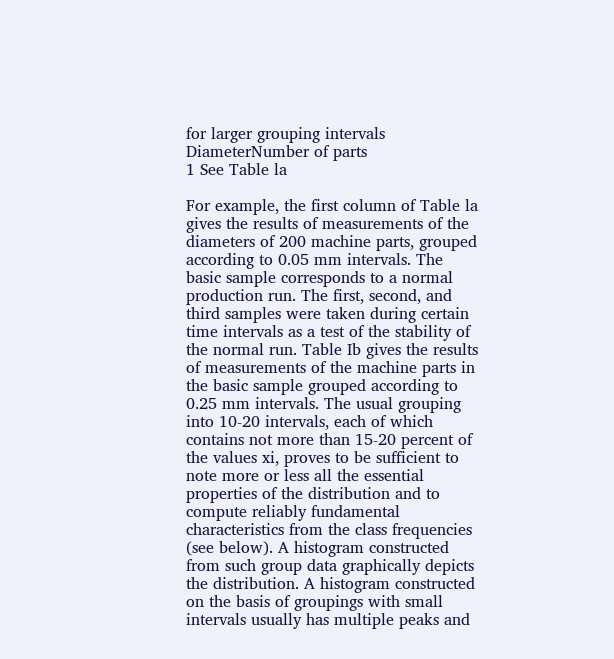for larger grouping intervals
DiameterNumber of parts
1 See Table la

For example, the first column of Table la gives the results of measurements of the diameters of 200 machine parts, grouped according to 0.05 mm intervals. The basic sample corresponds to a normal production run. The first, second, and third samples were taken during certain time intervals as a test of the stability of the normal run. Table Ib gives the results of measurements of the machine parts in the basic sample grouped according to 0.25 mm intervals. The usual grouping into 10-20 intervals, each of which contains not more than 15-20 percent of the values xi, proves to be sufficient to note more or less all the essential properties of the distribution and to compute reliably fundamental characteristics from the class frequencies (see below). A histogram constructed from such group data graphically depicts the distribution. A histogram constructed on the basis of groupings with small intervals usually has multiple peaks and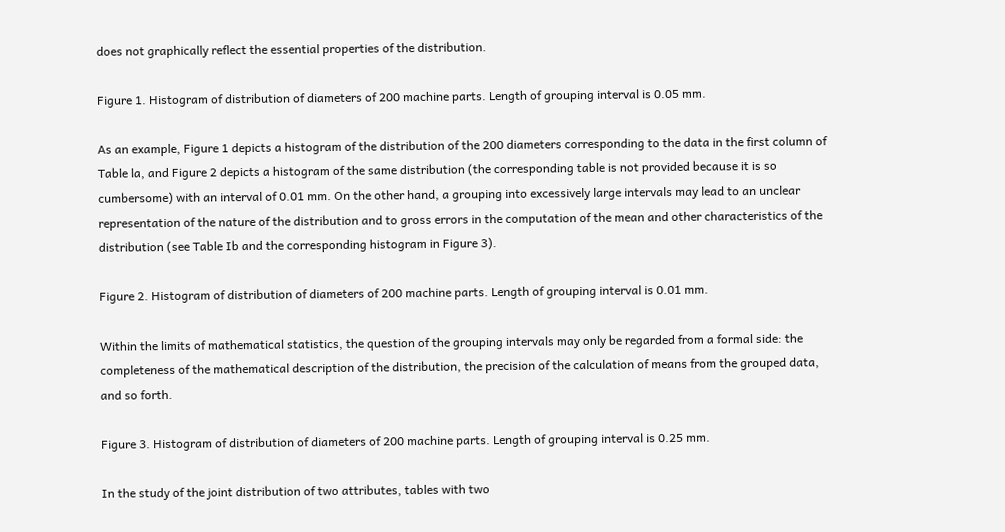does not graphically reflect the essential properties of the distribution.

Figure 1. Histogram of distribution of diameters of 200 machine parts. Length of grouping interval is 0.05 mm.

As an example, Figure 1 depicts a histogram of the distribution of the 200 diameters corresponding to the data in the first column of Table la, and Figure 2 depicts a histogram of the same distribution (the corresponding table is not provided because it is so cumbersome) with an interval of 0.01 mm. On the other hand, a grouping into excessively large intervals may lead to an unclear representation of the nature of the distribution and to gross errors in the computation of the mean and other characteristics of the distribution (see Table Ib and the corresponding histogram in Figure 3).

Figure 2. Histogram of distribution of diameters of 200 machine parts. Length of grouping interval is 0.01 mm.

Within the limits of mathematical statistics, the question of the grouping intervals may only be regarded from a formal side: the completeness of the mathematical description of the distribution, the precision of the calculation of means from the grouped data, and so forth.

Figure 3. Histogram of distribution of diameters of 200 machine parts. Length of grouping interval is 0.25 mm.

In the study of the joint distribution of two attributes, tables with two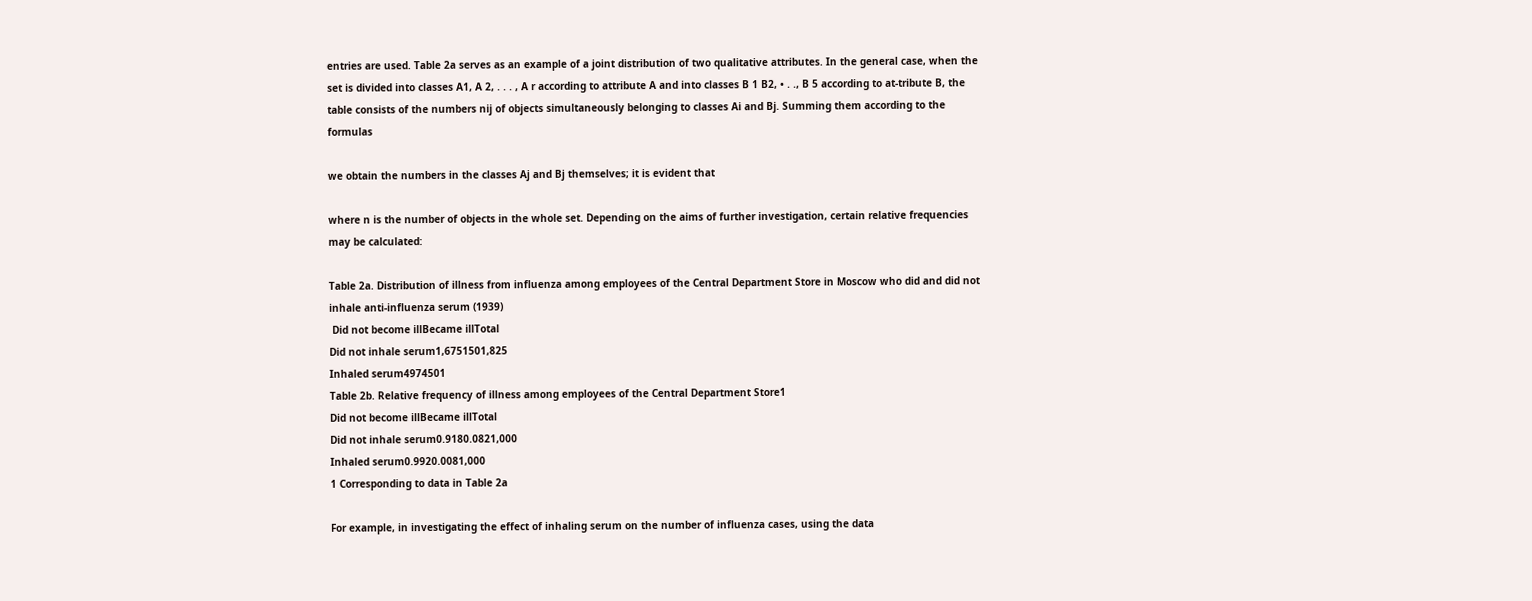entries are used. Table 2a serves as an example of a joint distribution of two qualitative attributes. In the general case, when the set is divided into classes A1, A 2, . . . , A r according to attribute A and into classes B 1 B2, • . ., B 5 according to at-tribute B, the table consists of the numbers nij of objects simultaneously belonging to classes Ai and Bj. Summing them according to the formulas

we obtain the numbers in the classes Aj and Bj themselves; it is evident that

where n is the number of objects in the whole set. Depending on the aims of further investigation, certain relative frequencies may be calculated:

Table 2a. Distribution of illness from influenza among employees of the Central Department Store in Moscow who did and did not inhale anti-influenza serum (1939)
 Did not become illBecame illTotal
Did not inhale serum1,6751501,825
Inhaled serum4974501
Table 2b. Relative frequency of illness among employees of the Central Department Store1
Did not become illBecame illTotal
Did not inhale serum0.9180.0821,000
Inhaled serum0.9920.0081,000
1 Corresponding to data in Table 2a

For example, in investigating the effect of inhaling serum on the number of influenza cases, using the data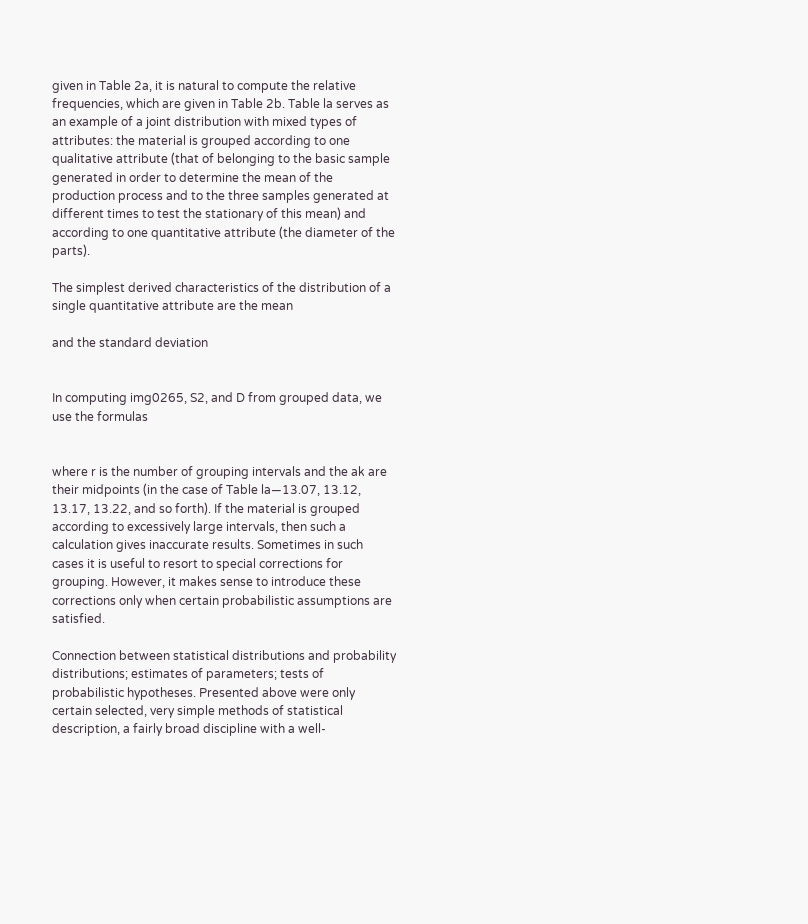given in Table 2a, it is natural to compute the relative frequencies, which are given in Table 2b. Table la serves as an example of a joint distribution with mixed types of attributes: the material is grouped according to one qualitative attribute (that of belonging to the basic sample generated in order to determine the mean of the production process and to the three samples generated at different times to test the stationary of this mean) and according to one quantitative attribute (the diameter of the parts).

The simplest derived characteristics of the distribution of a single quantitative attribute are the mean

and the standard deviation


In computing img0265, S2, and D from grouped data, we use the formulas


where r is the number of grouping intervals and the ak are their midpoints (in the case of Table la—13.07, 13.12, 13.17, 13.22, and so forth). If the material is grouped according to excessively large intervals, then such a calculation gives inaccurate results. Sometimes in such cases it is useful to resort to special corrections for grouping. However, it makes sense to introduce these corrections only when certain probabilistic assumptions are satisfied.

Connection between statistical distributions and probability distributions; estimates of parameters; tests of probabilistic hypotheses. Presented above were only certain selected, very simple methods of statistical description, a fairly broad discipline with a well-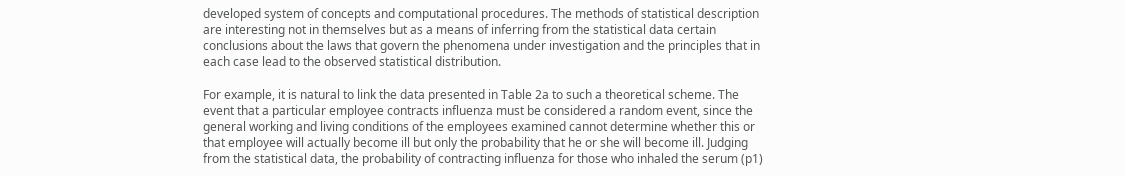developed system of concepts and computational procedures. The methods of statistical description are interesting not in themselves but as a means of inferring from the statistical data certain conclusions about the laws that govern the phenomena under investigation and the principles that in each case lead to the observed statistical distribution.

For example, it is natural to link the data presented in Table 2a to such a theoretical scheme. The event that a particular employee contracts influenza must be considered a random event, since the general working and living conditions of the employees examined cannot determine whether this or that employee will actually become ill but only the probability that he or she will become ill. Judging from the statistical data, the probability of contracting influenza for those who inhaled the serum (p1)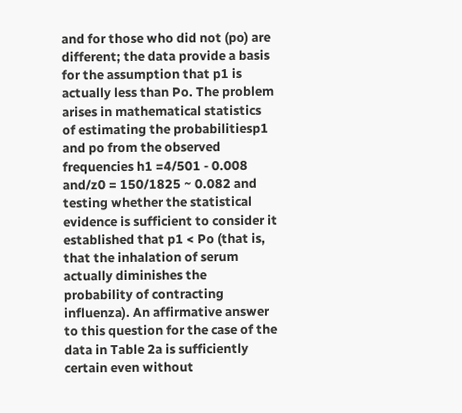and for those who did not (po) are different; the data provide a basis for the assumption that p1 is actually less than Po. The problem arises in mathematical statistics of estimating the probabilitiesp1 and po from the observed frequencies h1 =4/501 - 0.008 and/z0 = 150/1825 ~ 0.082 and testing whether the statistical evidence is sufficient to consider it established that p1 < Po (that is, that the inhalation of serum actually diminishes the probability of contracting influenza). An affirmative answer to this question for the case of the data in Table 2a is sufficiently certain even without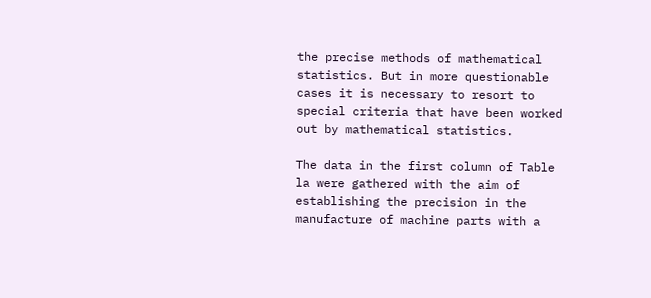the precise methods of mathematical statistics. But in more questionable cases it is necessary to resort to special criteria that have been worked out by mathematical statistics.

The data in the first column of Table la were gathered with the aim of establishing the precision in the manufacture of machine parts with a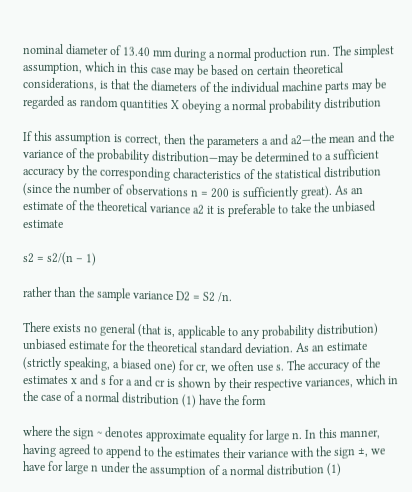nominal diameter of 13.40 mm during a normal production run. The simplest assumption, which in this case may be based on certain theoretical considerations, is that the diameters of the individual machine parts may be regarded as random quantities X obeying a normal probability distribution

If this assumption is correct, then the parameters a and a2—the mean and the variance of the probability distribution—may be determined to a sufficient accuracy by the corresponding characteristics of the statistical distribution (since the number of observations n = 200 is sufficiently great). As an estimate of the theoretical variance a2 it is preferable to take the unbiased estimate

s2 = s2/(n – 1)

rather than the sample variance D2 = S2 /n.

There exists no general (that is, applicable to any probability distribution) unbiased estimate for the theoretical standard deviation. As an estimate (strictly speaking, a biased one) for cr, we often use s. The accuracy of the estimates x and s for a and cr is shown by their respective variances, which in the case of a normal distribution (1) have the form

where the sign ~ denotes approximate equality for large n. In this manner, having agreed to append to the estimates their variance with the sign ±, we have for large n under the assumption of a normal distribution (1)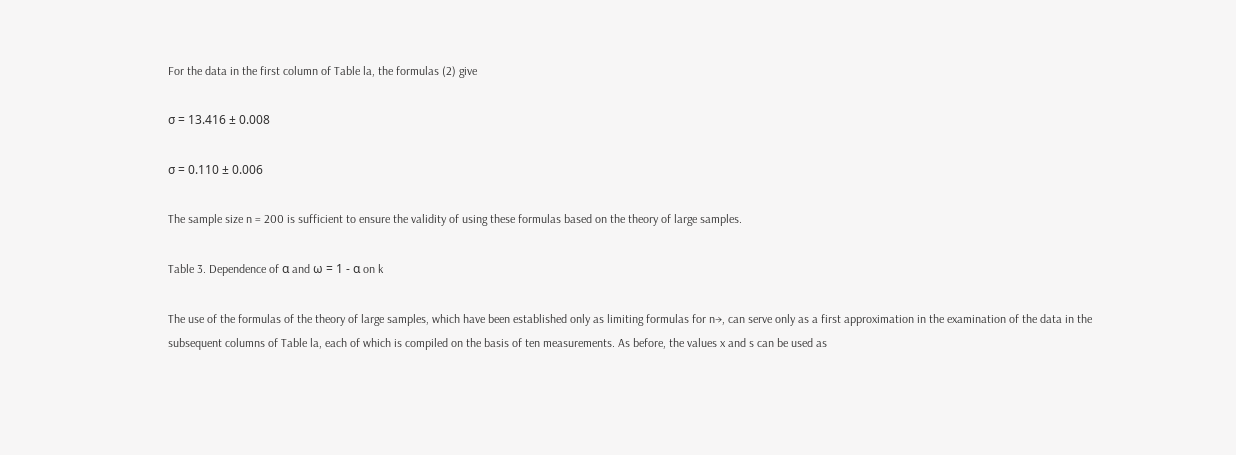For the data in the first column of Table la, the formulas (2) give

σ = 13.416 ± 0.008

σ = 0.110 ± 0.006

The sample size n = 200 is sufficient to ensure the validity of using these formulas based on the theory of large samples.

Table 3. Dependence of α and ω = 1 - α on k

The use of the formulas of the theory of large samples, which have been established only as limiting formulas for n→, can serve only as a first approximation in the examination of the data in the subsequent columns of Table la, each of which is compiled on the basis of ten measurements. As before, the values x and s can be used as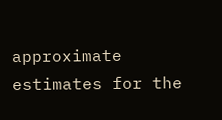approximate estimates for the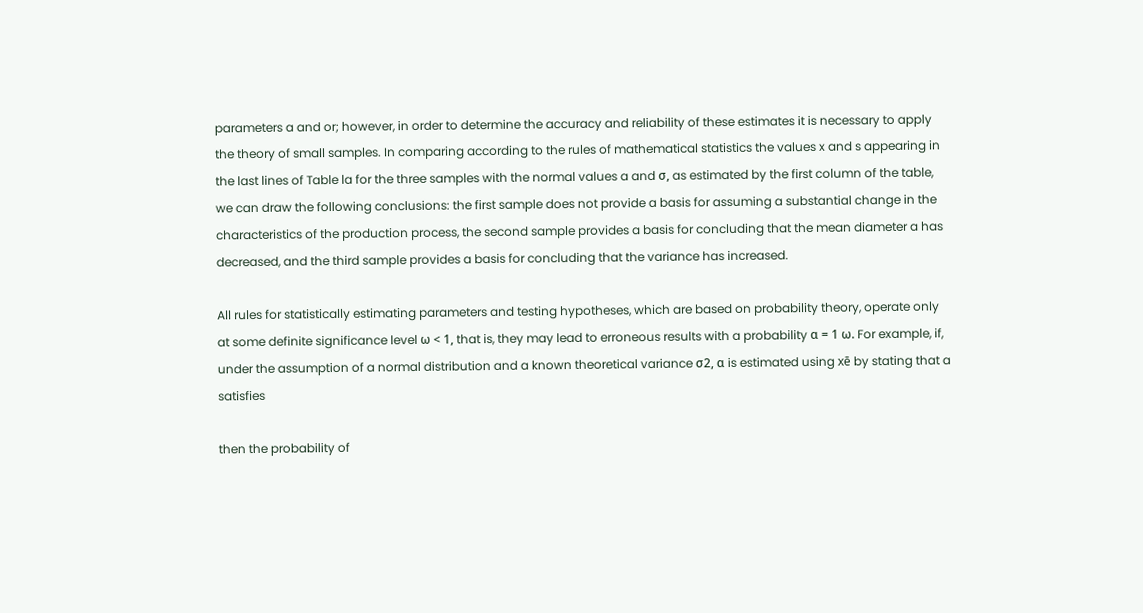parameters a and or; however, in order to determine the accuracy and reliability of these estimates it is necessary to apply the theory of small samples. In comparing according to the rules of mathematical statistics the values x and s appearing in the last lines of Table la for the three samples with the normal values a and σ, as estimated by the first column of the table, we can draw the following conclusions: the first sample does not provide a basis for assuming a substantial change in the characteristics of the production process, the second sample provides a basis for concluding that the mean diameter a has decreased, and the third sample provides a basis for concluding that the variance has increased.

All rules for statistically estimating parameters and testing hypotheses, which are based on probability theory, operate only at some definite significance level ω < 1, that is, they may lead to erroneous results with a probability α = 1 ω. For example, if, under the assumption of a normal distribution and a known theoretical variance σ2, α is estimated using xē by stating that a satisfies

then the probability of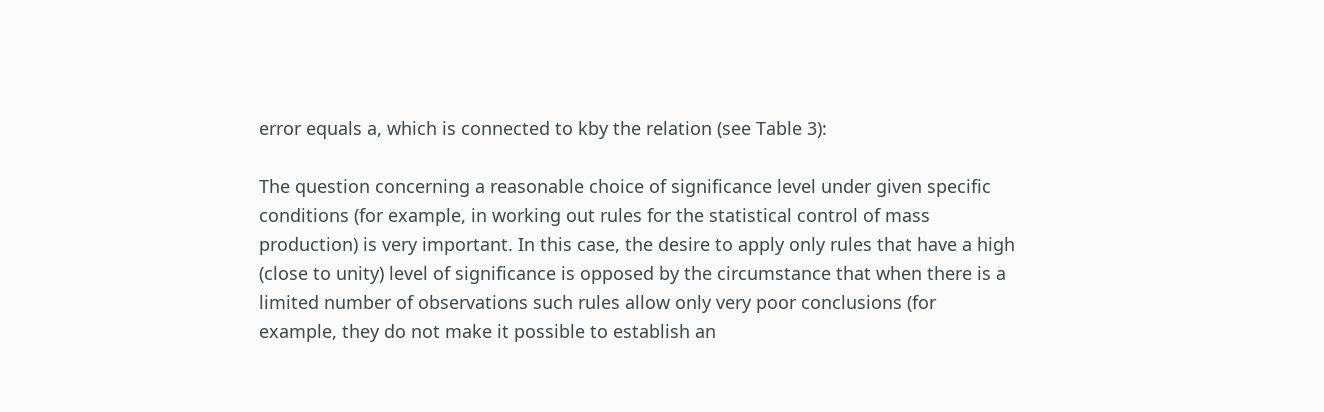error equals a, which is connected to kby the relation (see Table 3):

The question concerning a reasonable choice of significance level under given specific conditions (for example, in working out rules for the statistical control of mass production) is very important. In this case, the desire to apply only rules that have a high (close to unity) level of significance is opposed by the circumstance that when there is a limited number of observations such rules allow only very poor conclusions (for example, they do not make it possible to establish an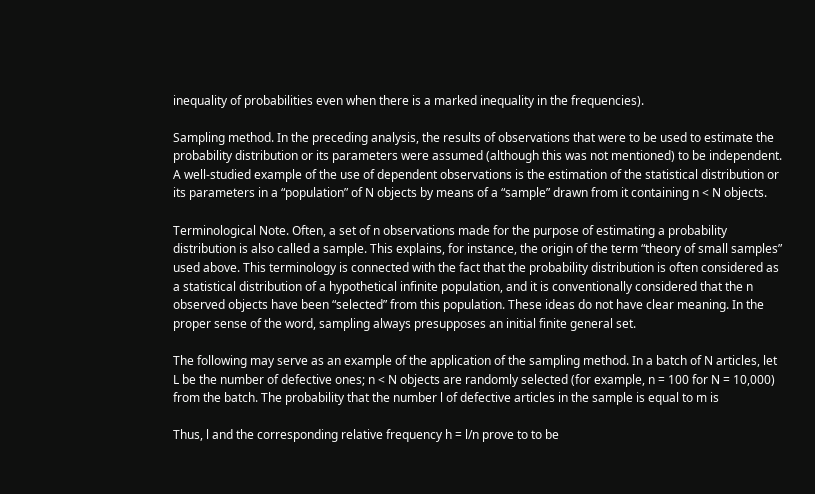inequality of probabilities even when there is a marked inequality in the frequencies).

Sampling method. In the preceding analysis, the results of observations that were to be used to estimate the probability distribution or its parameters were assumed (although this was not mentioned) to be independent. A well-studied example of the use of dependent observations is the estimation of the statistical distribution or its parameters in a “population” of N objects by means of a “sample” drawn from it containing n < N objects.

Terminological Note. Often, a set of n observations made for the purpose of estimating a probability distribution is also called a sample. This explains, for instance, the origin of the term “theory of small samples” used above. This terminology is connected with the fact that the probability distribution is often considered as a statistical distribution of a hypothetical infinite population, and it is conventionally considered that the n observed objects have been “selected” from this population. These ideas do not have clear meaning. In the proper sense of the word, sampling always presupposes an initial finite general set.

The following may serve as an example of the application of the sampling method. In a batch of N articles, let L be the number of defective ones; n < N objects are randomly selected (for example, n = 100 for N = 10,000) from the batch. The probability that the number l of defective articles in the sample is equal to m is

Thus, l and the corresponding relative frequency h = l/n prove to to be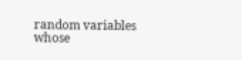random variables whose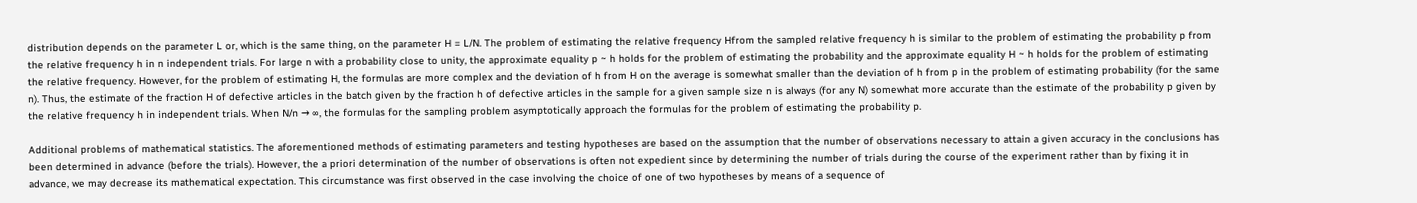distribution depends on the parameter L or, which is the same thing, on the parameter H = L/N. The problem of estimating the relative frequency Hfrom the sampled relative frequency h is similar to the problem of estimating the probability p from the relative frequency h in n independent trials. For large n with a probability close to unity, the approximate equality p ~ h holds for the problem of estimating the probability and the approximate equality H ~ h holds for the problem of estimating the relative frequency. However, for the problem of estimating H, the formulas are more complex and the deviation of h from H on the average is somewhat smaller than the deviation of h from p in the problem of estimating probability (for the same n). Thus, the estimate of the fraction H of defective articles in the batch given by the fraction h of defective articles in the sample for a given sample size n is always (for any N) somewhat more accurate than the estimate of the probability p given by the relative frequency h in independent trials. When N/n → ∞, the formulas for the sampling problem asymptotically approach the formulas for the problem of estimating the probability p.

Additional problems of mathematical statistics. The aforementioned methods of estimating parameters and testing hypotheses are based on the assumption that the number of observations necessary to attain a given accuracy in the conclusions has been determined in advance (before the trials). However, the a priori determination of the number of observations is often not expedient since by determining the number of trials during the course of the experiment rather than by fixing it in advance, we may decrease its mathematical expectation. This circumstance was first observed in the case involving the choice of one of two hypotheses by means of a sequence of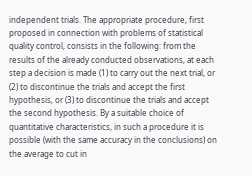independent trials. The appropriate procedure, first proposed in connection with problems of statistical quality control, consists in the following: from the results of the already conducted observations, at each step a decision is made (1) to carry out the next trial, or (2) to discontinue the trials and accept the first hypothesis, or (3) to discontinue the trials and accept the second hypothesis. By a suitable choice of quantitative characteristics, in such a procedure it is possible (with the same accuracy in the conclusions) on the average to cut in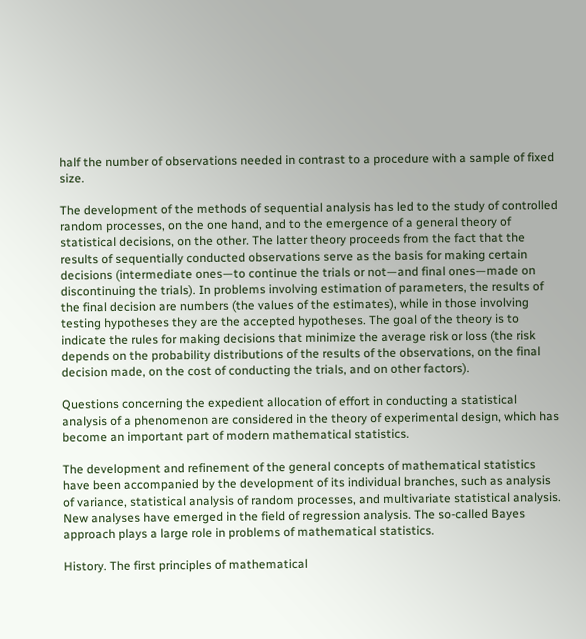half the number of observations needed in contrast to a procedure with a sample of fixed size.

The development of the methods of sequential analysis has led to the study of controlled random processes, on the one hand, and to the emergence of a general theory of statistical decisions, on the other. The latter theory proceeds from the fact that the results of sequentially conducted observations serve as the basis for making certain decisions (intermediate ones—to continue the trials or not—and final ones—made on discontinuing the trials). In problems involving estimation of parameters, the results of the final decision are numbers (the values of the estimates), while in those involving testing hypotheses they are the accepted hypotheses. The goal of the theory is to indicate the rules for making decisions that minimize the average risk or loss (the risk depends on the probability distributions of the results of the observations, on the final decision made, on the cost of conducting the trials, and on other factors).

Questions concerning the expedient allocation of effort in conducting a statistical analysis of a phenomenon are considered in the theory of experimental design, which has become an important part of modern mathematical statistics.

The development and refinement of the general concepts of mathematical statistics have been accompanied by the development of its individual branches, such as analysis of variance, statistical analysis of random processes, and multivariate statistical analysis. New analyses have emerged in the field of regression analysis. The so-called Bayes approach plays a large role in problems of mathematical statistics.

History. The first principles of mathematical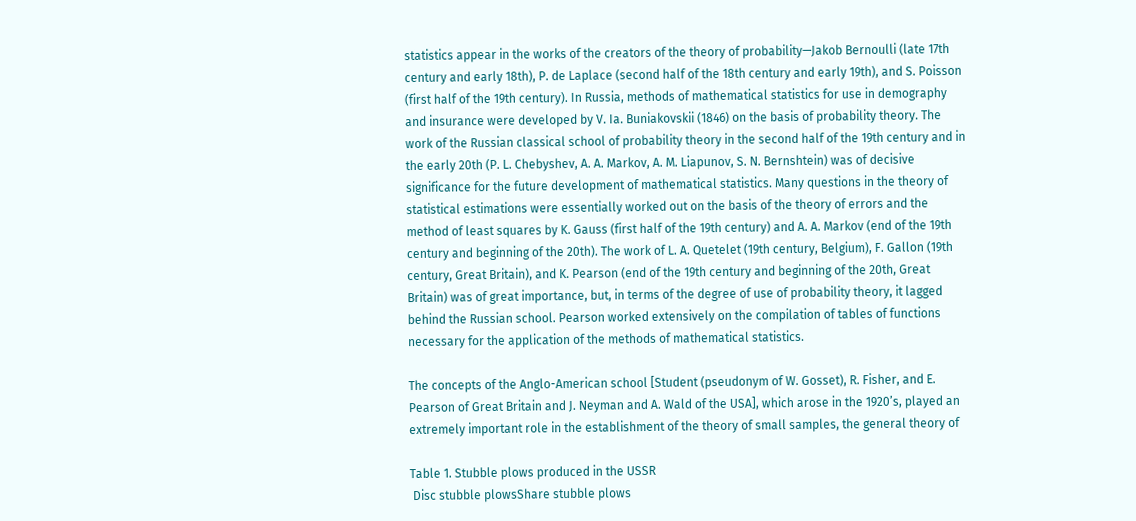statistics appear in the works of the creators of the theory of probability—Jakob Bernoulli (late 17th century and early 18th), P. de Laplace (second half of the 18th century and early 19th), and S. Poisson (first half of the 19th century). In Russia, methods of mathematical statistics for use in demography and insurance were developed by V. Ia. Buniakovskii (1846) on the basis of probability theory. The work of the Russian classical school of probability theory in the second half of the 19th century and in the early 20th (P. L. Chebyshev, A. A. Markov, A. M. Liapunov, S. N. Bernshtein) was of decisive significance for the future development of mathematical statistics. Many questions in the theory of statistical estimations were essentially worked out on the basis of the theory of errors and the method of least squares by K. Gauss (first half of the 19th century) and A. A. Markov (end of the 19th century and beginning of the 20th). The work of L. A. Quetelet (19th century, Belgium), F. Gallon (19th century, Great Britain), and K. Pearson (end of the 19th century and beginning of the 20th, Great Britain) was of great importance, but, in terms of the degree of use of probability theory, it lagged behind the Russian school. Pearson worked extensively on the compilation of tables of functions necessary for the application of the methods of mathematical statistics.

The concepts of the Anglo-American school [Student (pseudonym of W. Gosset), R. Fisher, and E. Pearson of Great Britain and J. Neyman and A. Wald of the USA], which arose in the 1920’s, played an extremely important role in the establishment of the theory of small samples, the general theory of

Table 1. Stubble plows produced in the USSR
 Disc stubble plowsShare stubble plows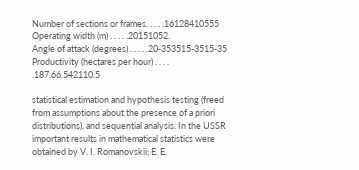Number of sections or frames. . . . .16128410555
Operating width (m) . . . . .20151052.
Angle of attack (degrees) . . . . .20-353515-3515-35
Productivity (hectares per hour) . . . . .187.66.542110.5

statistical estimation and hypothesis testing (freed from assumptions about the presence of a priori distributions), and sequential analysis. In the USSR important results in mathematical statistics were obtained by V. I. Romanovskii; E. E.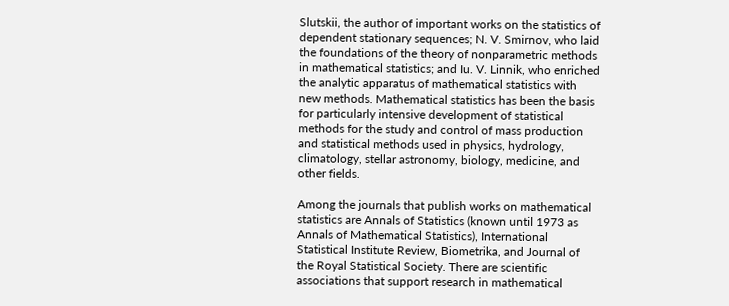Slutskii, the author of important works on the statistics of dependent stationary sequences; N. V. Smirnov, who laid the foundations of the theory of nonparametric methods in mathematical statistics; and Iu. V. Linnik, who enriched the analytic apparatus of mathematical statistics with new methods. Mathematical statistics has been the basis for particularly intensive development of statistical methods for the study and control of mass production and statistical methods used in physics, hydrology, climatology, stellar astronomy, biology, medicine, and other fields.

Among the journals that publish works on mathematical statistics are Annals of Statistics (known until 1973 as Annals of Mathematical Statistics), International Statistical Institute Review, Biometrika, and Journal of the Royal Statistical Society. There are scientific associations that support research in mathematical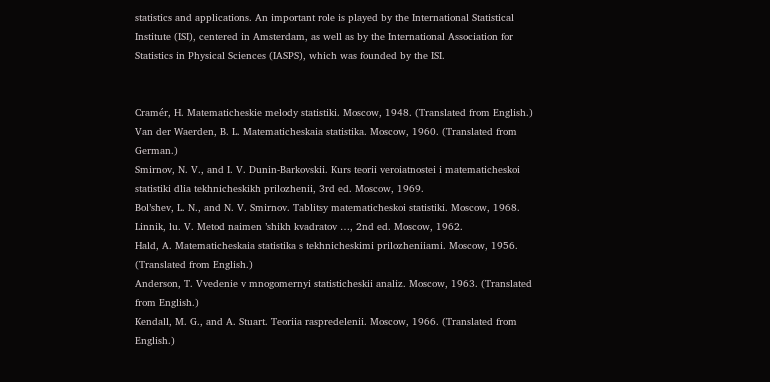statistics and applications. An important role is played by the International Statistical Institute (ISI), centered in Amsterdam, as well as by the International Association for Statistics in Physical Sciences (IASPS), which was founded by the ISI.


Cramér, H. Matematicheskie melody statistiki. Moscow, 1948. (Translated from English.)
Van der Waerden, B. L. Matematicheskaia statistika. Moscow, 1960. (Translated from German.)
Smirnov, N. V., and I. V. Dunin-Barkovskii. Kurs teorii veroiatnostei i matematicheskoi statistiki dlia tekhnicheskikh prilozhenii, 3rd ed. Moscow, 1969.
Bol’shev, L. N., and N. V. Smirnov. Tablitsy matematicheskoi statistiki. Moscow, 1968.
Linnik, lu. V. Metod naimen ’shikh kvadratov …, 2nd ed. Moscow, 1962.
Hald, A. Matematicheskaia statistika s tekhnicheskimi prilozheniiami. Moscow, 1956. (Translated from English.)
Anderson, T. Vvedenie v mnogomernyi statisticheskii analiz. Moscow, 1963. (Translated from English.)
Kendall, M. G., and A. Stuart. Teoriia raspredelenii. Moscow, 1966. (Translated from English.)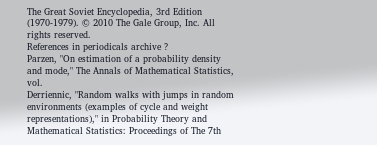The Great Soviet Encyclopedia, 3rd Edition (1970-1979). © 2010 The Gale Group, Inc. All rights reserved.
References in periodicals archive ?
Parzen, "On estimation of a probability density and mode," The Annals of Mathematical Statistics, vol.
Derriennic, "Random walks with jumps in random environments (examples of cycle and weight representations)," in Probability Theory and Mathematical Statistics: Proceedings of The 7th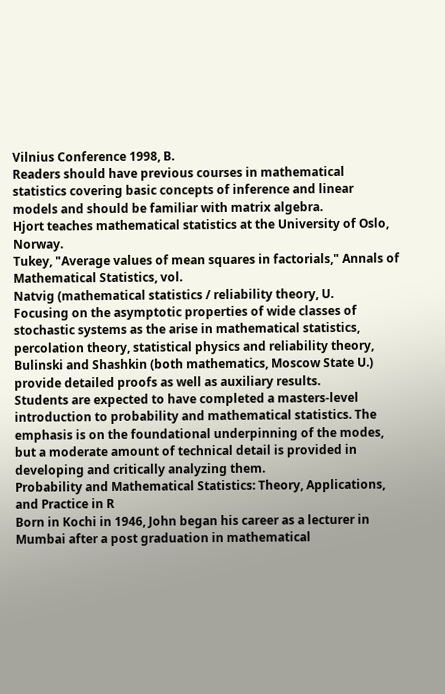Vilnius Conference 1998, B.
Readers should have previous courses in mathematical statistics covering basic concepts of inference and linear models and should be familiar with matrix algebra.
Hjort teaches mathematical statistics at the University of Oslo, Norway.
Tukey, "Average values of mean squares in factorials," Annals of Mathematical Statistics, vol.
Natvig (mathematical statistics / reliability theory, U.
Focusing on the asymptotic properties of wide classes of stochastic systems as the arise in mathematical statistics, percolation theory, statistical physics and reliability theory, Bulinski and Shashkin (both mathematics, Moscow State U.) provide detailed proofs as well as auxiliary results.
Students are expected to have completed a masters-level introduction to probability and mathematical statistics. The emphasis is on the foundational underpinning of the modes, but a moderate amount of technical detail is provided in developing and critically analyzing them.
Probability and Mathematical Statistics: Theory, Applications, and Practice in R
Born in Kochi in 1946, John began his career as a lecturer in Mumbai after a post graduation in mathematical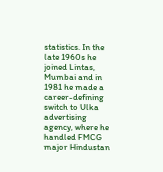statistics. In the late 1960s he joined Lintas, Mumbai and in 1981 he made a career-defining switch to Ulka advertising agency, where he handled FMCG major Hindustan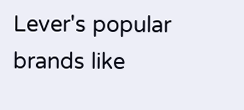Lever's popular brands like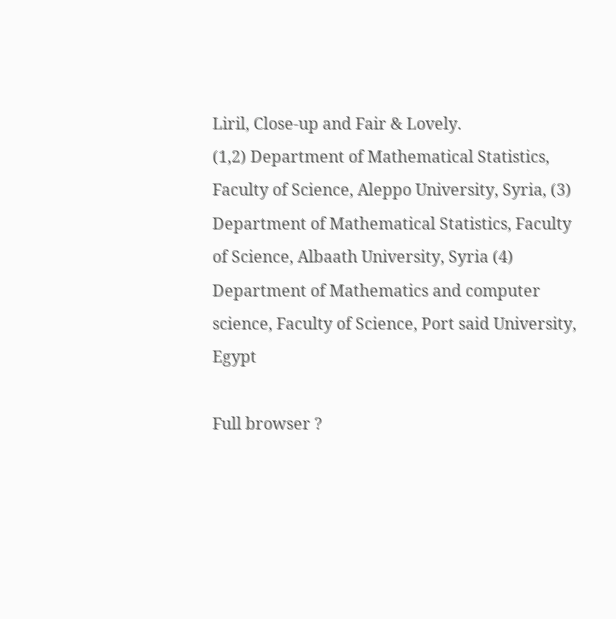Liril, Close-up and Fair & Lovely.
(1,2) Department of Mathematical Statistics, Faculty of Science, Aleppo University, Syria, (3) Department of Mathematical Statistics, Faculty of Science, Albaath University, Syria (4) Department of Mathematics and computer science, Faculty of Science, Port said University, Egypt

Full browser ?